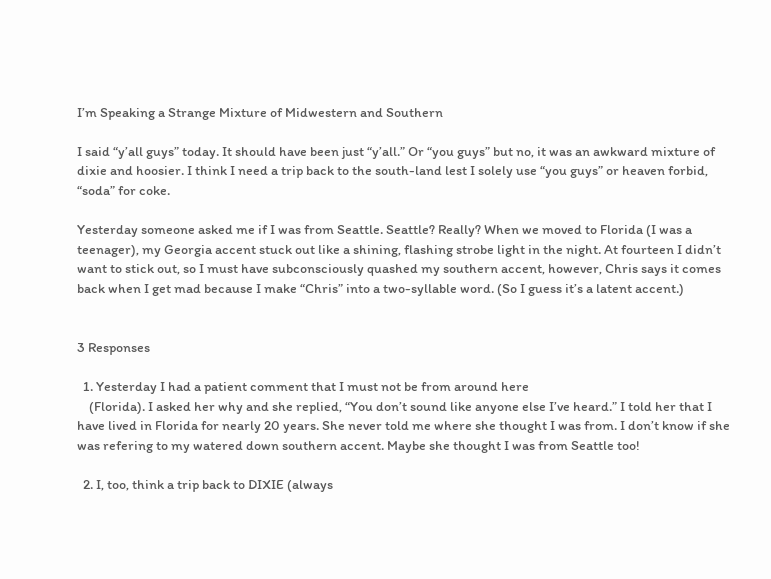I’m Speaking a Strange Mixture of Midwestern and Southern

I said “y’all guys” today. It should have been just “y’all.” Or “you guys” but no, it was an awkward mixture of dixie and hoosier. I think I need a trip back to the south-land lest I solely use “you guys” or heaven forbid, “soda” for coke.

Yesterday someone asked me if I was from Seattle. Seattle? Really? When we moved to Florida (I was a teenager), my Georgia accent stuck out like a shining, flashing strobe light in the night. At fourteen I didn’t want to stick out, so I must have subconsciously quashed my southern accent, however, Chris says it comes back when I get mad because I make “Chris” into a two-syllable word. (So I guess it’s a latent accent.)


3 Responses

  1. Yesterday I had a patient comment that I must not be from around here
    (Florida). I asked her why and she replied, “You don’t sound like anyone else I’ve heard.” I told her that I have lived in Florida for nearly 20 years. She never told me where she thought I was from. I don’t know if she was refering to my watered down southern accent. Maybe she thought I was from Seattle too!

  2. I, too, think a trip back to DIXIE (always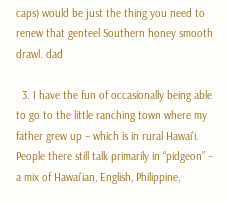caps) would be just the thing you need to renew that genteel Southern honey smooth drawl. dad

  3. I have the fun of occasionally being able to go to the little ranching town where my father grew up – which is in rural Hawai’i. People there still talk primarily in “pidgeon” – a mix of Hawai’ian, English, Philippine,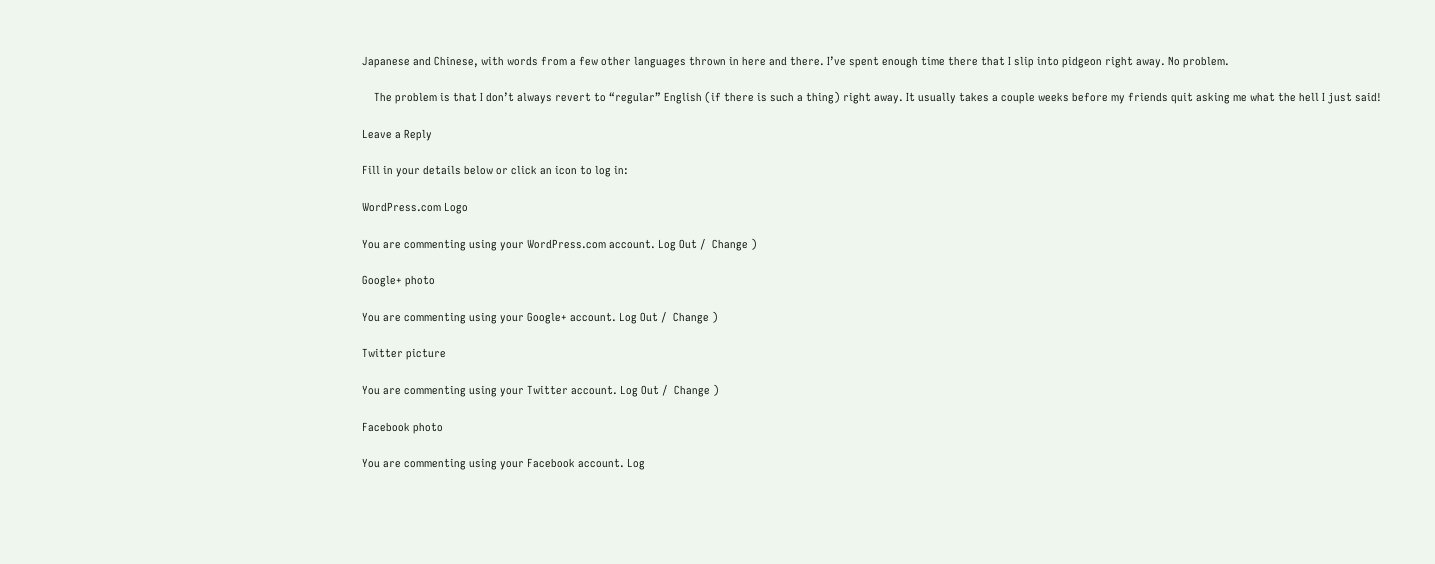Japanese and Chinese, with words from a few other languages thrown in here and there. I’ve spent enough time there that I slip into pidgeon right away. No problem.

    The problem is that I don’t always revert to “regular” English (if there is such a thing) right away. It usually takes a couple weeks before my friends quit asking me what the hell I just said!

Leave a Reply

Fill in your details below or click an icon to log in:

WordPress.com Logo

You are commenting using your WordPress.com account. Log Out /  Change )

Google+ photo

You are commenting using your Google+ account. Log Out /  Change )

Twitter picture

You are commenting using your Twitter account. Log Out /  Change )

Facebook photo

You are commenting using your Facebook account. Log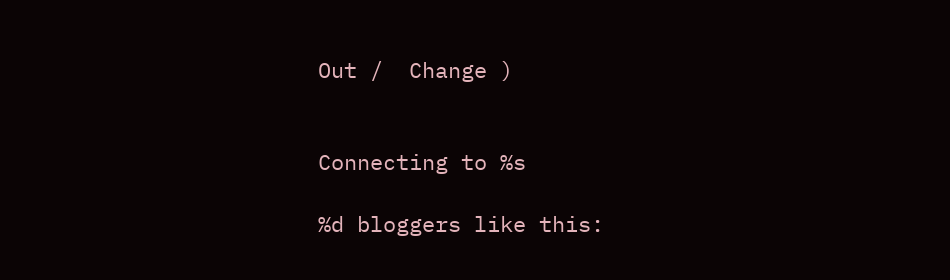Out /  Change )


Connecting to %s

%d bloggers like this: